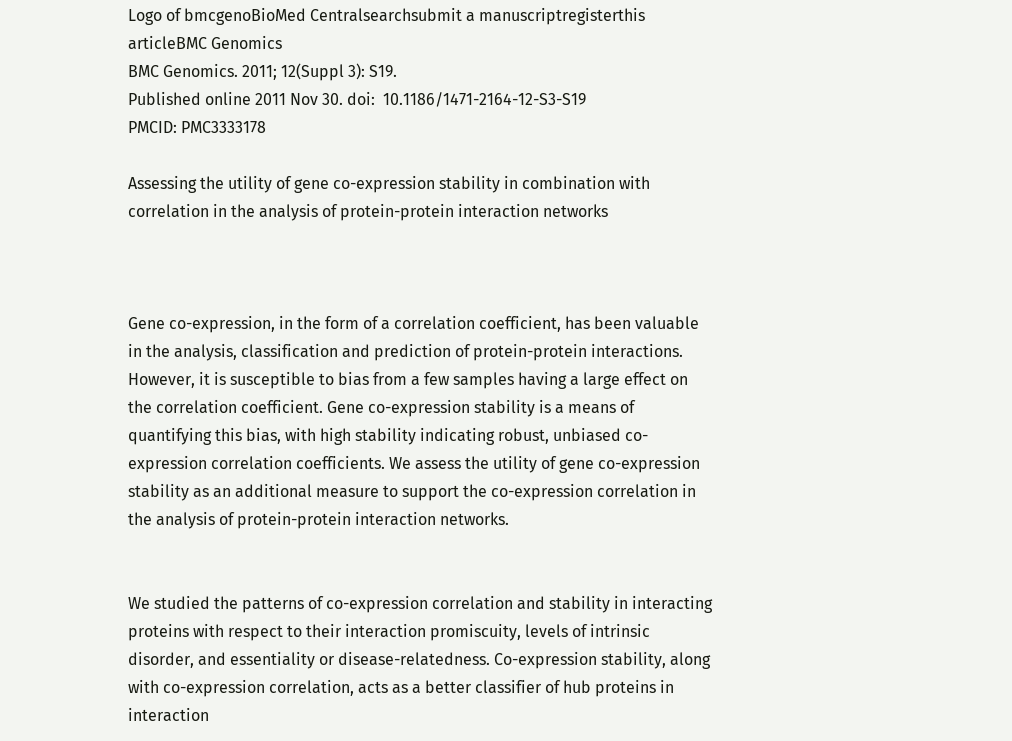Logo of bmcgenoBioMed Centralsearchsubmit a manuscriptregisterthis articleBMC Genomics
BMC Genomics. 2011; 12(Suppl 3): S19.
Published online 2011 Nov 30. doi:  10.1186/1471-2164-12-S3-S19
PMCID: PMC3333178

Assessing the utility of gene co-expression stability in combination with correlation in the analysis of protein-protein interaction networks



Gene co-expression, in the form of a correlation coefficient, has been valuable in the analysis, classification and prediction of protein-protein interactions. However, it is susceptible to bias from a few samples having a large effect on the correlation coefficient. Gene co-expression stability is a means of quantifying this bias, with high stability indicating robust, unbiased co-expression correlation coefficients. We assess the utility of gene co-expression stability as an additional measure to support the co-expression correlation in the analysis of protein-protein interaction networks.


We studied the patterns of co-expression correlation and stability in interacting proteins with respect to their interaction promiscuity, levels of intrinsic disorder, and essentiality or disease-relatedness. Co-expression stability, along with co-expression correlation, acts as a better classifier of hub proteins in interaction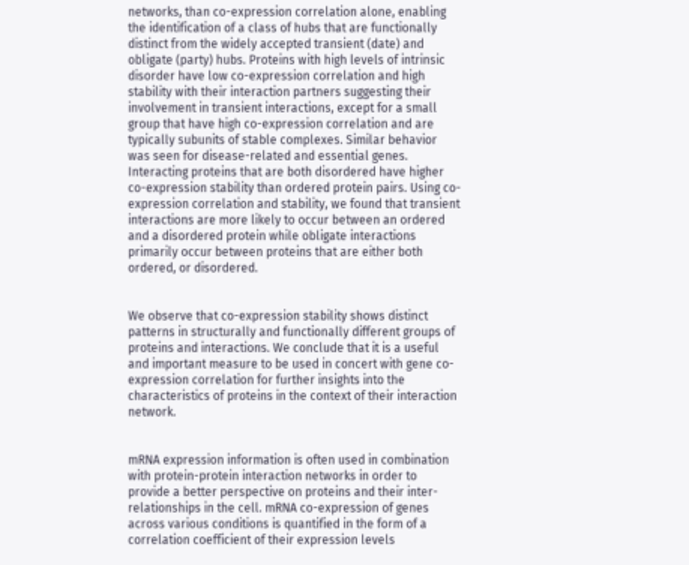networks, than co-expression correlation alone, enabling the identification of a class of hubs that are functionally distinct from the widely accepted transient (date) and obligate (party) hubs. Proteins with high levels of intrinsic disorder have low co-expression correlation and high stability with their interaction partners suggesting their involvement in transient interactions, except for a small group that have high co-expression correlation and are typically subunits of stable complexes. Similar behavior was seen for disease-related and essential genes. Interacting proteins that are both disordered have higher co-expression stability than ordered protein pairs. Using co-expression correlation and stability, we found that transient interactions are more likely to occur between an ordered and a disordered protein while obligate interactions primarily occur between proteins that are either both ordered, or disordered.


We observe that co-expression stability shows distinct patterns in structurally and functionally different groups of proteins and interactions. We conclude that it is a useful and important measure to be used in concert with gene co-expression correlation for further insights into the characteristics of proteins in the context of their interaction network.


mRNA expression information is often used in combination with protein-protein interaction networks in order to provide a better perspective on proteins and their inter-relationships in the cell. mRNA co-expression of genes across various conditions is quantified in the form of a correlation coefficient of their expression levels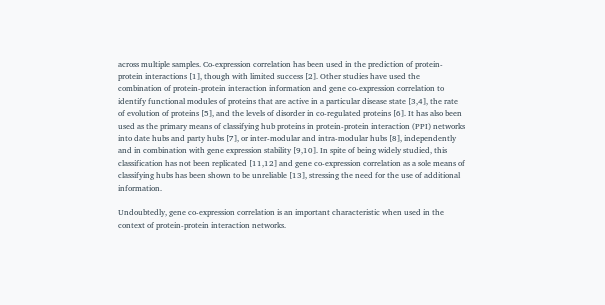across multiple samples. Co-expression correlation has been used in the prediction of protein-protein interactions [1], though with limited success [2]. Other studies have used the combination of protein-protein interaction information and gene co-expression correlation to identify functional modules of proteins that are active in a particular disease state [3,4], the rate of evolution of proteins [5], and the levels of disorder in co-regulated proteins [6]. It has also been used as the primary means of classifying hub proteins in protein-protein interaction (PPI) networks into date hubs and party hubs [7], or inter-modular and intra-modular hubs [8], independently and in combination with gene expression stability [9,10]. In spite of being widely studied, this classification has not been replicated [11,12] and gene co-expression correlation as a sole means of classifying hubs has been shown to be unreliable [13], stressing the need for the use of additional information.

Undoubtedly, gene co-expression correlation is an important characteristic when used in the context of protein-protein interaction networks.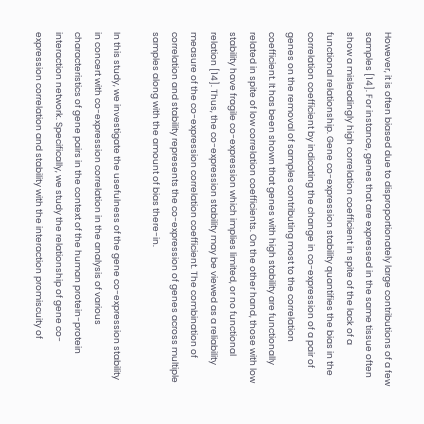However, it is often biased due to disproportionately large contributions of a few samples [14]. For instance, genes that are expressed in the same tissue often show a misleadingly high correlation coefficient in spite of the lack of a functional relationship. Gene co-expression stability quantifies the bias in the correlation coefficient by indicating the change in co-expression of a pair of genes on the removal of samples contributing most to the correlation coefficient. It has been shown that genes with high stability are functionally related in spite of low correlation coefficients. On the other hand, those with low stability have fragile co-expression which implies limited, or no functional relation [14]. Thus, the co-expression stability may be viewed as a reliability measure of the co-expression correlation coefficient. The combination of correlation and stability represents the co-expression of genes across multiple samples along with the amount of bias there-in.

In this study, we investigate the usefulness of the gene co-expression stability in concert with co-expression correlation in the analysis of various characteristics of gene pairs in the context of the human protein-protein interaction network. Specifically, we study the relationship of gene co-expression correlation and stability with the interaction promiscuity of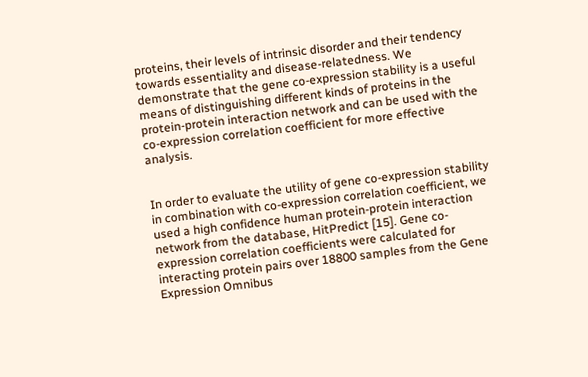proteins, their levels of intrinsic disorder and their tendency towards essentiality and disease-relatedness. We demonstrate that the gene co-expression stability is a useful means of distinguishing different kinds of proteins in the protein-protein interaction network and can be used with the co-expression correlation coefficient for more effective analysis.


In order to evaluate the utility of gene co-expression stability in combination with co-expression correlation coefficient, we used a high confidence human protein-protein interaction network from the database, HitPredict [15]. Gene co-expression correlation coefficients were calculated for interacting protein pairs over 18800 samples from the Gene Expression Omnibus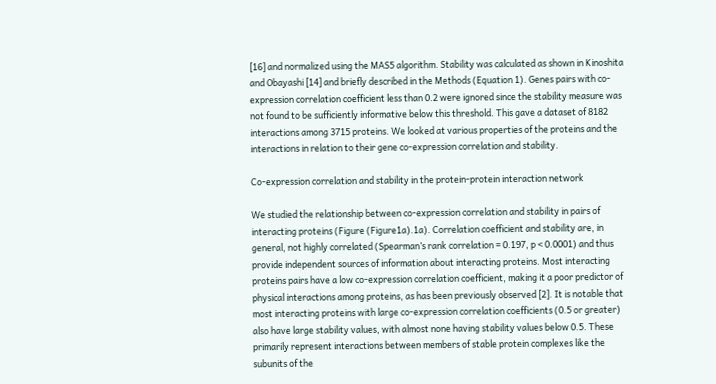[16] and normalized using the MAS5 algorithm. Stability was calculated as shown in Kinoshita and Obayashi [14] and briefly described in the Methods (Equation 1). Genes pairs with co-expression correlation coefficient less than 0.2 were ignored since the stability measure was not found to be sufficiently informative below this threshold. This gave a dataset of 8182 interactions among 3715 proteins. We looked at various properties of the proteins and the interactions in relation to their gene co-expression correlation and stability.

Co-expression correlation and stability in the protein-protein interaction network

We studied the relationship between co-expression correlation and stability in pairs of interacting proteins (Figure (Figure1a).1a). Correlation coefficient and stability are, in general, not highly correlated (Spearman’s rank correlation = 0.197, p < 0.0001) and thus provide independent sources of information about interacting proteins. Most interacting proteins pairs have a low co-expression correlation coefficient, making it a poor predictor of physical interactions among proteins, as has been previously observed [2]. It is notable that most interacting proteins with large co-expression correlation coefficients (0.5 or greater) also have large stability values, with almost none having stability values below 0.5. These primarily represent interactions between members of stable protein complexes like the subunits of the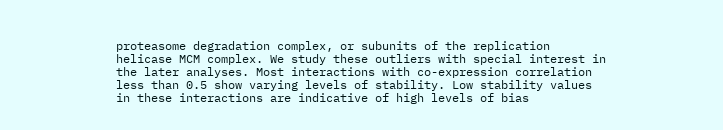proteasome degradation complex, or subunits of the replication helicase MCM complex. We study these outliers with special interest in the later analyses. Most interactions with co-expression correlation less than 0.5 show varying levels of stability. Low stability values in these interactions are indicative of high levels of bias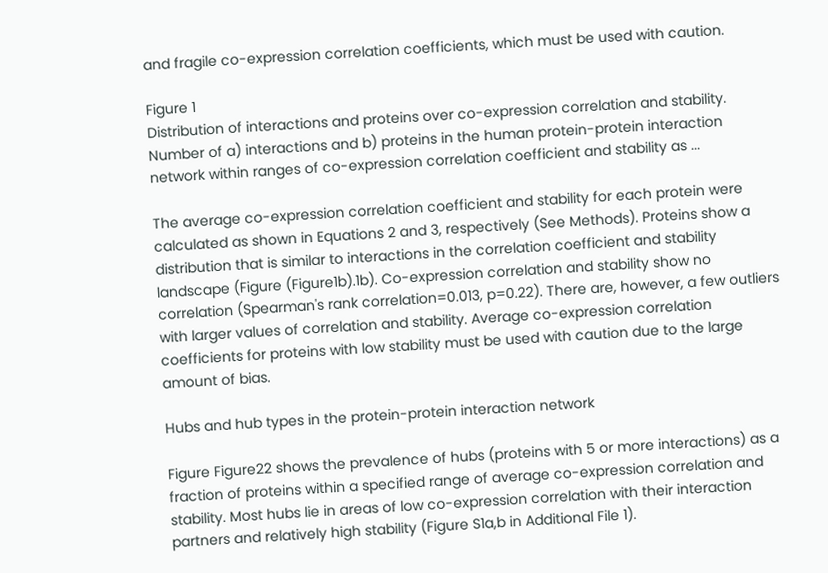and fragile co-expression correlation coefficients, which must be used with caution.

Figure 1
Distribution of interactions and proteins over co-expression correlation and stability. Number of a) interactions and b) proteins in the human protein-protein interaction network within ranges of co-expression correlation coefficient and stability as ...

The average co-expression correlation coefficient and stability for each protein were calculated as shown in Equations 2 and 3, respectively (See Methods). Proteins show a distribution that is similar to interactions in the correlation coefficient and stability landscape (Figure (Figure1b).1b). Co-expression correlation and stability show no correlation (Spearman's rank correlation=0.013, p=0.22). There are, however, a few outliers with larger values of correlation and stability. Average co-expression correlation coefficients for proteins with low stability must be used with caution due to the large amount of bias.

Hubs and hub types in the protein-protein interaction network

Figure Figure22 shows the prevalence of hubs (proteins with 5 or more interactions) as a fraction of proteins within a specified range of average co-expression correlation and stability. Most hubs lie in areas of low co-expression correlation with their interaction partners and relatively high stability (Figure S1a,b in Additional File 1).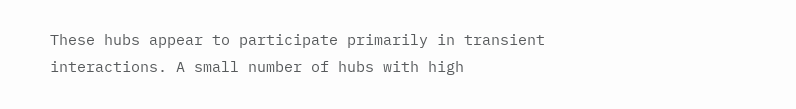These hubs appear to participate primarily in transient interactions. A small number of hubs with high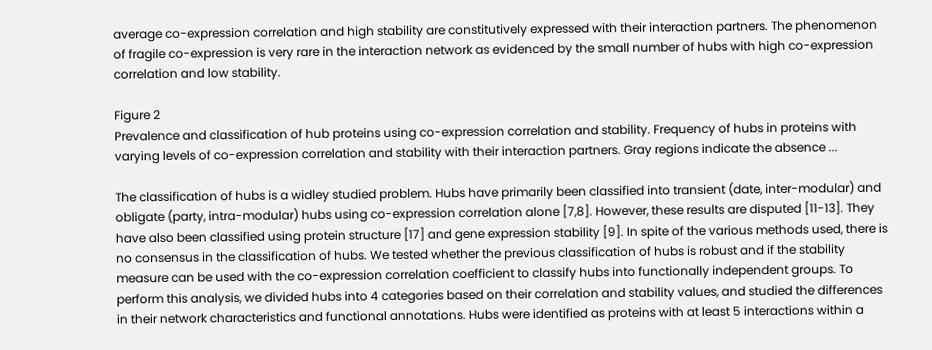average co-expression correlation and high stability are constitutively expressed with their interaction partners. The phenomenon of fragile co-expression is very rare in the interaction network as evidenced by the small number of hubs with high co-expression correlation and low stability.

Figure 2
Prevalence and classification of hub proteins using co-expression correlation and stability. Frequency of hubs in proteins with varying levels of co-expression correlation and stability with their interaction partners. Gray regions indicate the absence ...

The classification of hubs is a widley studied problem. Hubs have primarily been classified into transient (date, inter-modular) and obligate (party, intra-modular) hubs using co-expression correlation alone [7,8]. However, these results are disputed [11-13]. They have also been classified using protein structure [17] and gene expression stability [9]. In spite of the various methods used, there is no consensus in the classification of hubs. We tested whether the previous classification of hubs is robust and if the stability measure can be used with the co-expression correlation coefficient to classify hubs into functionally independent groups. To perform this analysis, we divided hubs into 4 categories based on their correlation and stability values, and studied the differences in their network characteristics and functional annotations. Hubs were identified as proteins with at least 5 interactions within a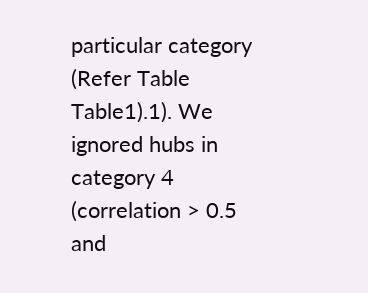particular category (Refer Table Table1).1). We ignored hubs in category 4 (correlation > 0.5 and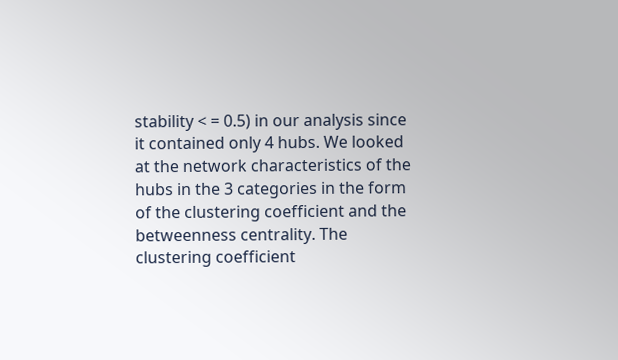stability < = 0.5) in our analysis since it contained only 4 hubs. We looked at the network characteristics of the hubs in the 3 categories in the form of the clustering coefficient and the betweenness centrality. The clustering coefficient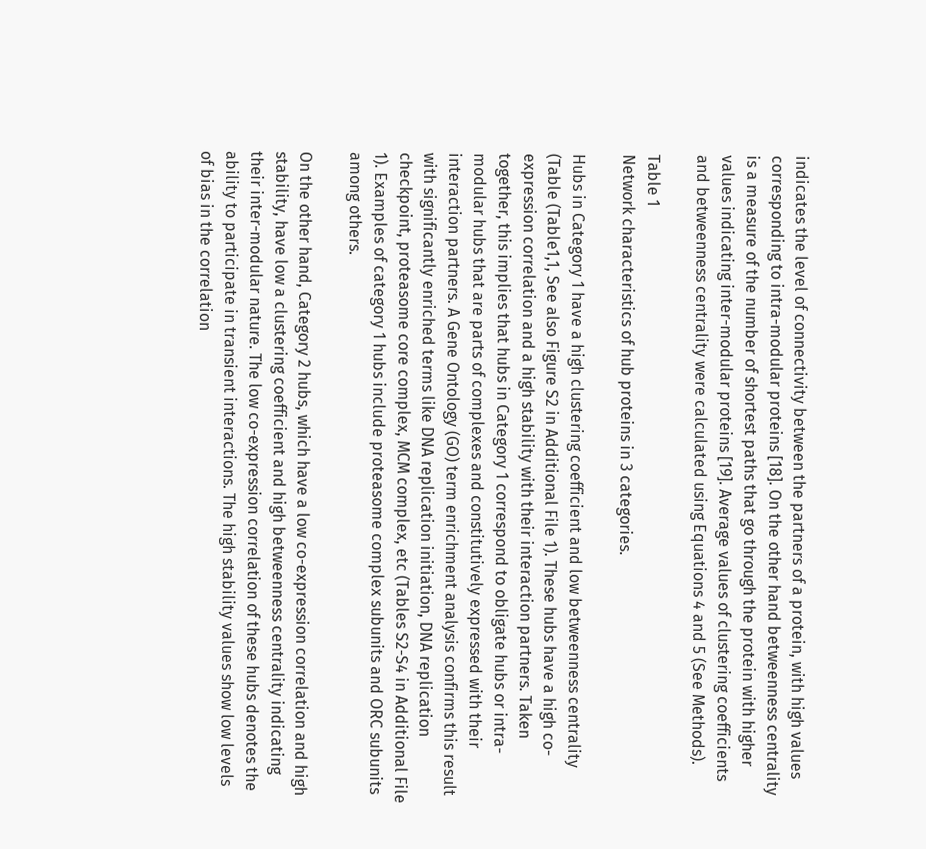indicates the level of connectivity between the partners of a protein, with high values corresponding to intra-modular proteins [18]. On the other hand betweenness centrality is a measure of the number of shortest paths that go through the protein with higher values indicating inter-modular proteins [19]. Average values of clustering coefficients and betweenness centrality were calculated using Equations 4 and 5 (See Methods).

Table 1
Network characteristics of hub proteins in 3 categories.

Hubs in Category 1 have a high clustering coefficient and low betweenness centrality (Table (Table1,1, See also Figure S2 in Additional File 1). These hubs have a high co-expression correlation and a high stability with their interaction partners. Taken together, this implies that hubs in Category 1 correspond to obligate hubs or intra-modular hubs that are parts of complexes and constitutively expressed with their interaction partners. A Gene Ontology (GO) term enrichment analysis confirms this result with significantly enriched terms like DNA replication initiation, DNA replication checkpoint, proteasome core complex, MCM complex, etc (Tables S2-S4 in Additional File 1). Examples of category 1 hubs include proteasome complex subunits and ORC subunits among others.

On the other hand, Category 2 hubs, which have a low co-expression correlation and high stability, have low a clustering coefficient and high betweenness centrality indicating their inter-modular nature. The low co-expression correlation of these hubs denotes the ability to participate in transient interactions. The high stability values show low levels of bias in the correlation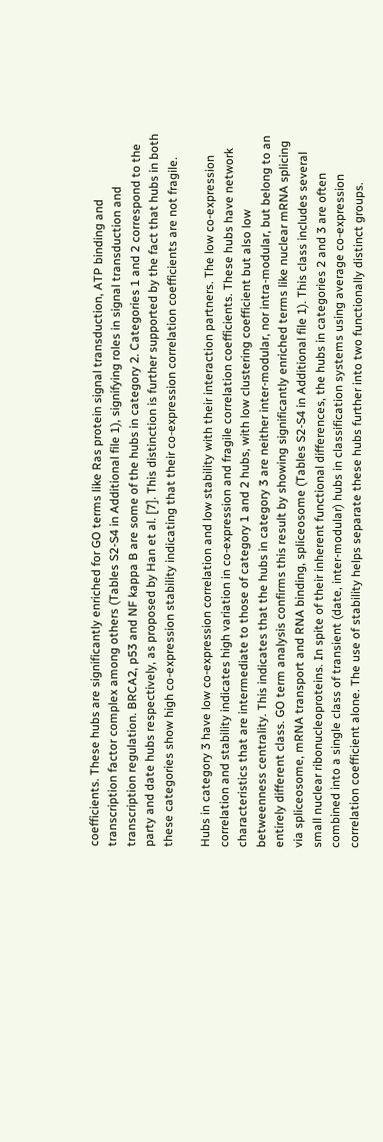coefficients. These hubs are significantly enriched for GO terms like Ras protein signal transduction, ATP binding and transcription factor complex among others (Tables S2-S4 in Additional file 1), signifying roles in signal transduction and transcription regulation. BRCA2, p53 and NF kappa B are some of the hubs in category 2. Categories 1 and 2 correspond to the party and date hubs respectively, as proposed by Han et al. [7]. This distinction is further supported by the fact that hubs in both these categories show high co-expression stability indicating that their co-expression correlation coefficients are not fragile.

Hubs in category 3 have low co-expression correlation and low stability with their interaction partners. The low co-expression correlation and stability indicates high variation in co-expression and fragile correlation coefficients. These hubs have network characteristics that are intermediate to those of category 1 and 2 hubs, with low clustering coefficient but also low betweenness centrality. This indicates that the hubs in category 3 are neither inter-modular, nor intra-modular, but belong to an entirely different class. GO term analysis confirms this result by showing significantly enriched terms like nuclear mRNA splicing via spliceosome, mRNA transport and RNA binding, spliceosome (Tables S2-S4 in Additional file 1). This class includes several small nuclear ribonucleoproteins. In spite of their inherent functional differences, the hubs in categories 2 and 3 are often combined into a single class of transient (date, inter-modular) hubs in classification systems using average co-expression correlation coefficient alone. The use of stability helps separate these hubs further into two functionally distinct groups.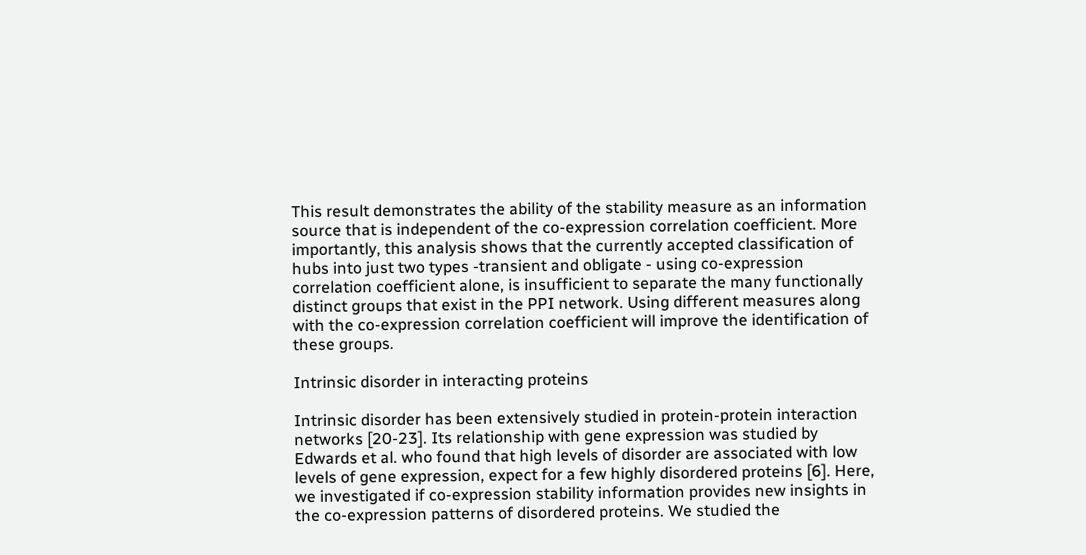This result demonstrates the ability of the stability measure as an information source that is independent of the co-expression correlation coefficient. More importantly, this analysis shows that the currently accepted classification of hubs into just two types -transient and obligate - using co-expression correlation coefficient alone, is insufficient to separate the many functionally distinct groups that exist in the PPI network. Using different measures along with the co-expression correlation coefficient will improve the identification of these groups.

Intrinsic disorder in interacting proteins

Intrinsic disorder has been extensively studied in protein-protein interaction networks [20-23]. Its relationship with gene expression was studied by Edwards et al. who found that high levels of disorder are associated with low levels of gene expression, expect for a few highly disordered proteins [6]. Here, we investigated if co-expression stability information provides new insights in the co-expression patterns of disordered proteins. We studied the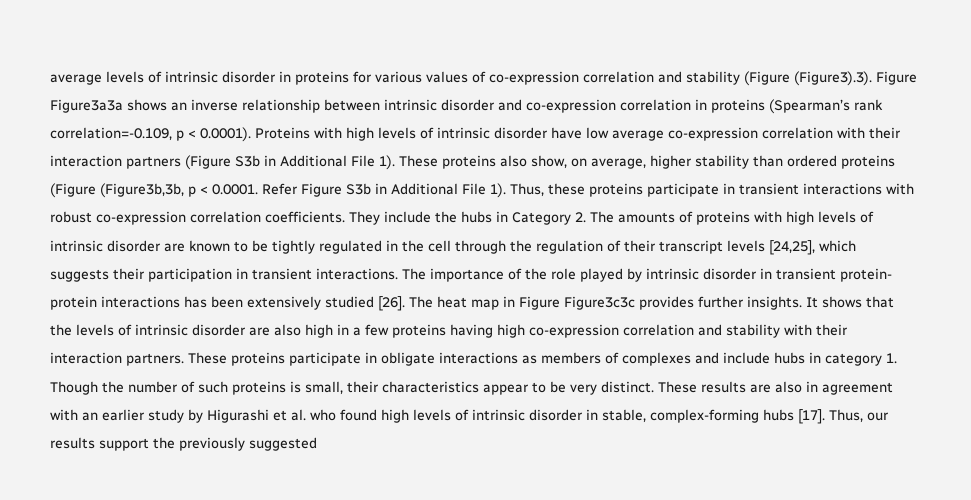average levels of intrinsic disorder in proteins for various values of co-expression correlation and stability (Figure (Figure3).3). Figure Figure3a3a shows an inverse relationship between intrinsic disorder and co-expression correlation in proteins (Spearman’s rank correlation=-0.109, p < 0.0001). Proteins with high levels of intrinsic disorder have low average co-expression correlation with their interaction partners (Figure S3b in Additional File 1). These proteins also show, on average, higher stability than ordered proteins (Figure (Figure3b,3b, p < 0.0001. Refer Figure S3b in Additional File 1). Thus, these proteins participate in transient interactions with robust co-expression correlation coefficients. They include the hubs in Category 2. The amounts of proteins with high levels of intrinsic disorder are known to be tightly regulated in the cell through the regulation of their transcript levels [24,25], which suggests their participation in transient interactions. The importance of the role played by intrinsic disorder in transient protein-protein interactions has been extensively studied [26]. The heat map in Figure Figure3c3c provides further insights. It shows that the levels of intrinsic disorder are also high in a few proteins having high co-expression correlation and stability with their interaction partners. These proteins participate in obligate interactions as members of complexes and include hubs in category 1. Though the number of such proteins is small, their characteristics appear to be very distinct. These results are also in agreement with an earlier study by Higurashi et al. who found high levels of intrinsic disorder in stable, complex-forming hubs [17]. Thus, our results support the previously suggested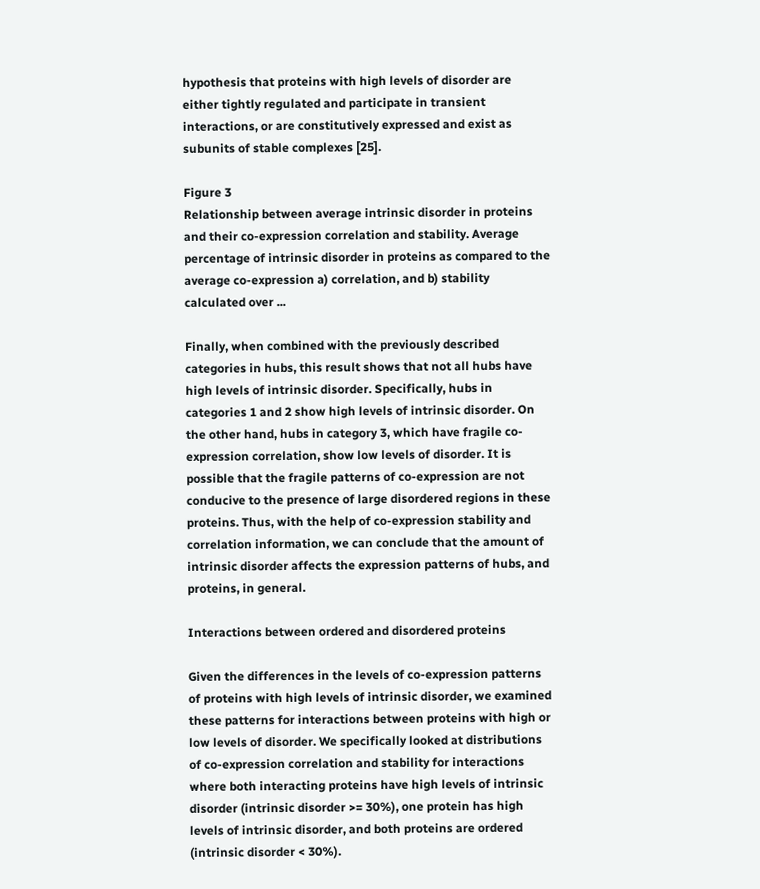hypothesis that proteins with high levels of disorder are either tightly regulated and participate in transient interactions, or are constitutively expressed and exist as subunits of stable complexes [25].

Figure 3
Relationship between average intrinsic disorder in proteins and their co-expression correlation and stability. Average percentage of intrinsic disorder in proteins as compared to the average co-expression a) correlation, and b) stability calculated over ...

Finally, when combined with the previously described categories in hubs, this result shows that not all hubs have high levels of intrinsic disorder. Specifically, hubs in categories 1 and 2 show high levels of intrinsic disorder. On the other hand, hubs in category 3, which have fragile co-expression correlation, show low levels of disorder. It is possible that the fragile patterns of co-expression are not conducive to the presence of large disordered regions in these proteins. Thus, with the help of co-expression stability and correlation information, we can conclude that the amount of intrinsic disorder affects the expression patterns of hubs, and proteins, in general.

Interactions between ordered and disordered proteins

Given the differences in the levels of co-expression patterns of proteins with high levels of intrinsic disorder, we examined these patterns for interactions between proteins with high or low levels of disorder. We specifically looked at distributions of co-expression correlation and stability for interactions where both interacting proteins have high levels of intrinsic disorder (intrinsic disorder >= 30%), one protein has high levels of intrinsic disorder, and both proteins are ordered (intrinsic disorder < 30%).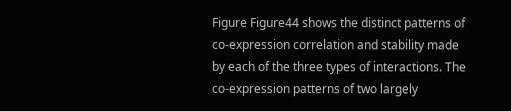Figure Figure44 shows the distinct patterns of co-expression correlation and stability made by each of the three types of interactions. The co-expression patterns of two largely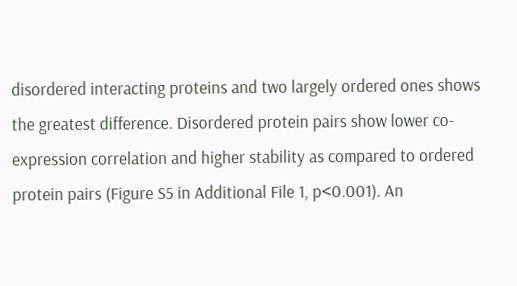disordered interacting proteins and two largely ordered ones shows the greatest difference. Disordered protein pairs show lower co-expression correlation and higher stability as compared to ordered protein pairs (Figure S5 in Additional File 1, p<0.001). An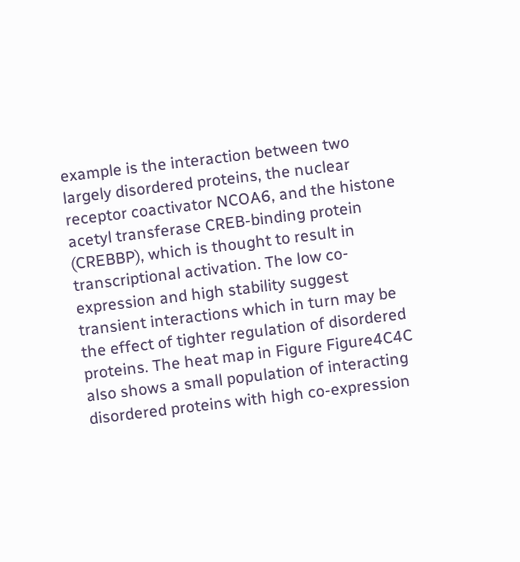example is the interaction between two largely disordered proteins, the nuclear receptor coactivator NCOA6, and the histone acetyl transferase CREB-binding protein (CREBBP), which is thought to result in transcriptional activation. The low co-expression and high stability suggest transient interactions which in turn may be the effect of tighter regulation of disordered proteins. The heat map in Figure Figure4C4C also shows a small population of interacting disordered proteins with high co-expression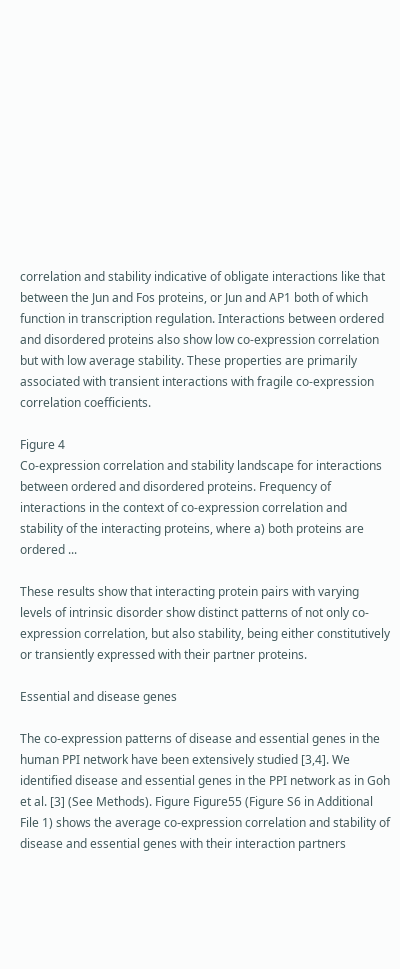correlation and stability indicative of obligate interactions like that between the Jun and Fos proteins, or Jun and AP1 both of which function in transcription regulation. Interactions between ordered and disordered proteins also show low co-expression correlation but with low average stability. These properties are primarily associated with transient interactions with fragile co-expression correlation coefficients.

Figure 4
Co-expression correlation and stability landscape for interactions between ordered and disordered proteins. Frequency of interactions in the context of co-expression correlation and stability of the interacting proteins, where a) both proteins are ordered ...

These results show that interacting protein pairs with varying levels of intrinsic disorder show distinct patterns of not only co-expression correlation, but also stability, being either constitutively or transiently expressed with their partner proteins.

Essential and disease genes

The co-expression patterns of disease and essential genes in the human PPI network have been extensively studied [3,4]. We identified disease and essential genes in the PPI network as in Goh et al. [3] (See Methods). Figure Figure55 (Figure S6 in Additional File 1) shows the average co-expression correlation and stability of disease and essential genes with their interaction partners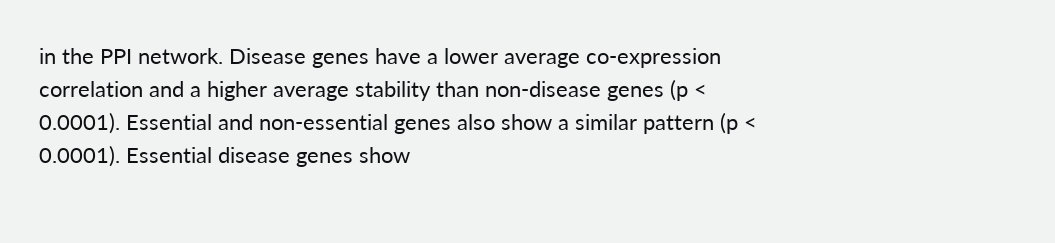in the PPI network. Disease genes have a lower average co-expression correlation and a higher average stability than non-disease genes (p < 0.0001). Essential and non-essential genes also show a similar pattern (p < 0.0001). Essential disease genes show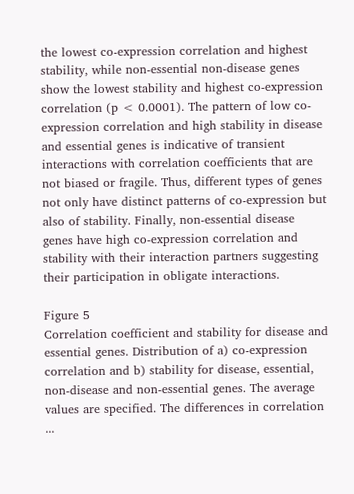the lowest co-expression correlation and highest stability, while non-essential non-disease genes show the lowest stability and highest co-expression correlation (p < 0.0001). The pattern of low co-expression correlation and high stability in disease and essential genes is indicative of transient interactions with correlation coefficients that are not biased or fragile. Thus, different types of genes not only have distinct patterns of co-expression but also of stability. Finally, non-essential disease genes have high co-expression correlation and stability with their interaction partners suggesting their participation in obligate interactions.

Figure 5
Correlation coefficient and stability for disease and essential genes. Distribution of a) co-expression correlation and b) stability for disease, essential, non-disease and non-essential genes. The average values are specified. The differences in correlation ...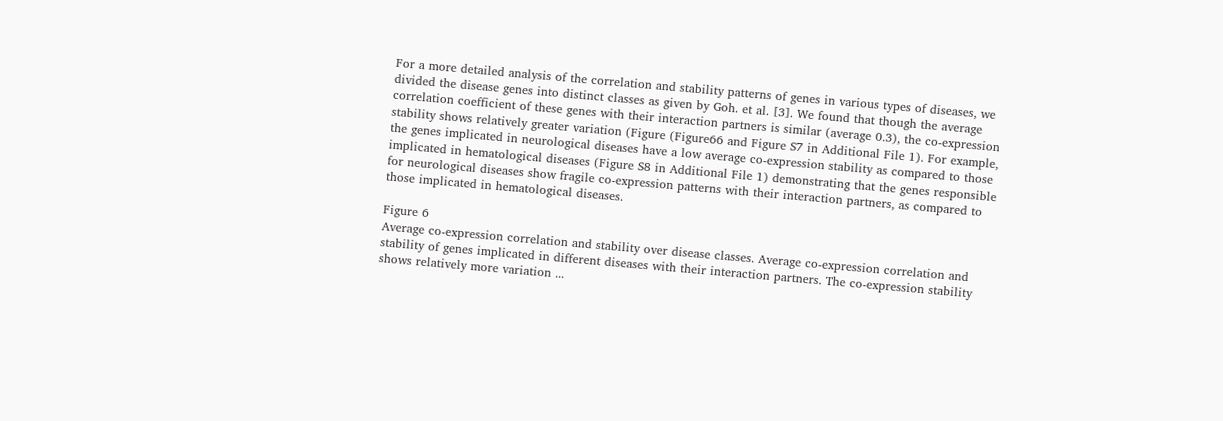For a more detailed analysis of the correlation and stability patterns of genes in various types of diseases, we divided the disease genes into distinct classes as given by Goh. et al. [3]. We found that though the average correlation coefficient of these genes with their interaction partners is similar (average 0.3), the co-expression stability shows relatively greater variation (Figure (Figure66 and Figure S7 in Additional File 1). For example, the genes implicated in neurological diseases have a low average co-expression stability as compared to those implicated in hematological diseases (Figure S8 in Additional File 1) demonstrating that the genes responsible for neurological diseases show fragile co-expression patterns with their interaction partners, as compared to those implicated in hematological diseases.

Figure 6
Average co-expression correlation and stability over disease classes. Average co-expression correlation and stability of genes implicated in different diseases with their interaction partners. The co-expression stability shows relatively more variation ...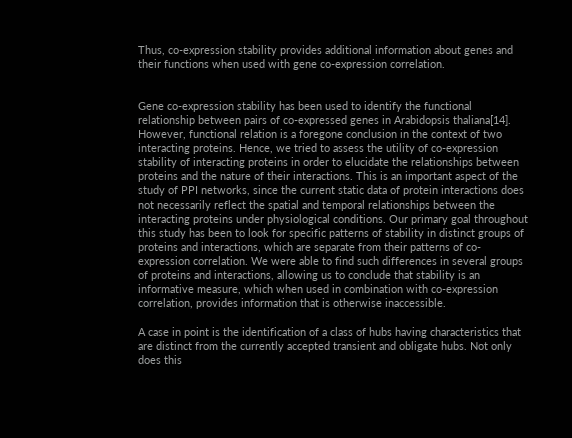Thus, co-expression stability provides additional information about genes and their functions when used with gene co-expression correlation.


Gene co-expression stability has been used to identify the functional relationship between pairs of co-expressed genes in Arabidopsis thaliana[14]. However, functional relation is a foregone conclusion in the context of two interacting proteins. Hence, we tried to assess the utility of co-expression stability of interacting proteins in order to elucidate the relationships between proteins and the nature of their interactions. This is an important aspect of the study of PPI networks, since the current static data of protein interactions does not necessarily reflect the spatial and temporal relationships between the interacting proteins under physiological conditions. Our primary goal throughout this study has been to look for specific patterns of stability in distinct groups of proteins and interactions, which are separate from their patterns of co-expression correlation. We were able to find such differences in several groups of proteins and interactions, allowing us to conclude that stability is an informative measure, which when used in combination with co-expression correlation, provides information that is otherwise inaccessible.

A case in point is the identification of a class of hubs having characteristics that are distinct from the currently accepted transient and obligate hubs. Not only does this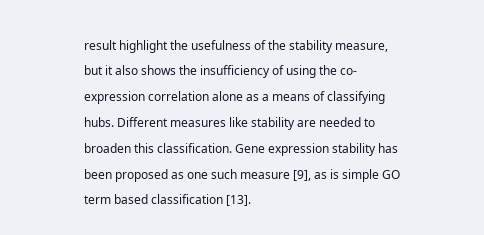result highlight the usefulness of the stability measure, but it also shows the insufficiency of using the co-expression correlation alone as a means of classifying hubs. Different measures like stability are needed to broaden this classification. Gene expression stability has been proposed as one such measure [9], as is simple GO term based classification [13].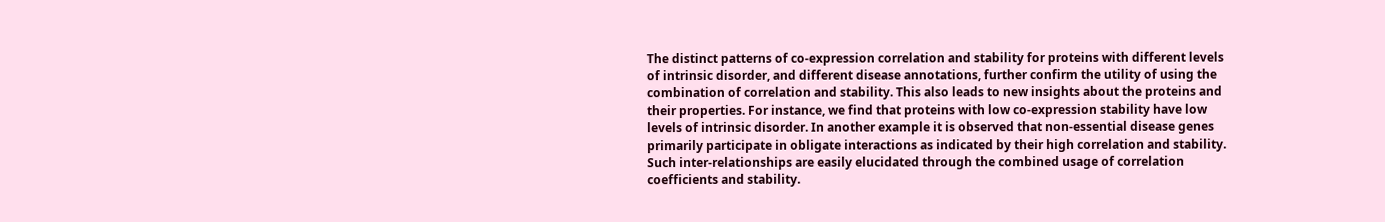The distinct patterns of co-expression correlation and stability for proteins with different levels of intrinsic disorder, and different disease annotations, further confirm the utility of using the combination of correlation and stability. This also leads to new insights about the proteins and their properties. For instance, we find that proteins with low co-expression stability have low levels of intrinsic disorder. In another example it is observed that non-essential disease genes primarily participate in obligate interactions as indicated by their high correlation and stability. Such inter-relationships are easily elucidated through the combined usage of correlation coefficients and stability.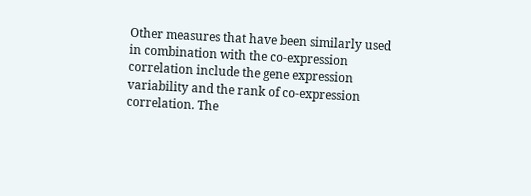Other measures that have been similarly used in combination with the co-expression correlation include the gene expression variability and the rank of co-expression correlation. The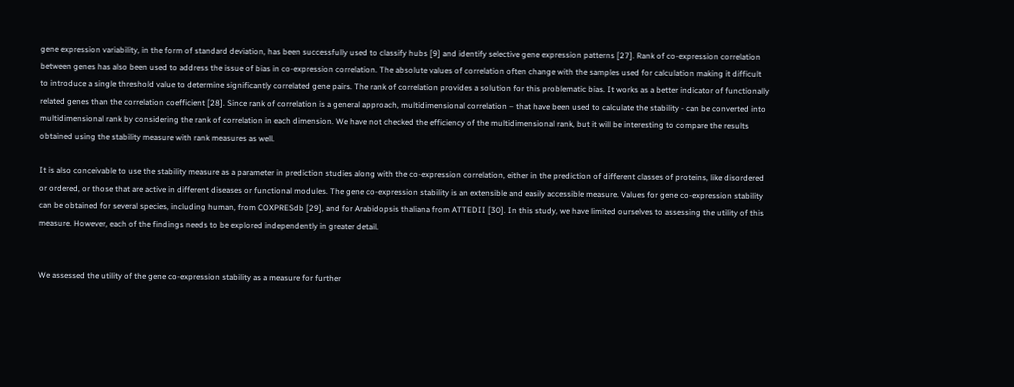gene expression variability, in the form of standard deviation, has been successfully used to classify hubs [9] and identify selective gene expression patterns [27]. Rank of co-expression correlation between genes has also been used to address the issue of bias in co-expression correlation. The absolute values of correlation often change with the samples used for calculation making it difficult to introduce a single threshold value to determine significantly correlated gene pairs. The rank of correlation provides a solution for this problematic bias. It works as a better indicator of functionally related genes than the correlation coefficient [28]. Since rank of correlation is a general approach, multidimensional correlation – that have been used to calculate the stability - can be converted into multidimensional rank by considering the rank of correlation in each dimension. We have not checked the efficiency of the multidimensional rank, but it will be interesting to compare the results obtained using the stability measure with rank measures as well.

It is also conceivable to use the stability measure as a parameter in prediction studies along with the co-expression correlation, either in the prediction of different classes of proteins, like disordered or ordered, or those that are active in different diseases or functional modules. The gene co-expression stability is an extensible and easily accessible measure. Values for gene co-expression stability can be obtained for several species, including human, from COXPRESdb [29], and for Arabidopsis thaliana from ATTEDII [30]. In this study, we have limited ourselves to assessing the utility of this measure. However, each of the findings needs to be explored independently in greater detail.


We assessed the utility of the gene co-expression stability as a measure for further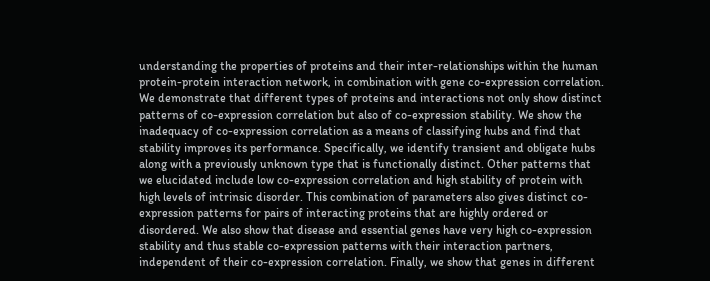understanding the properties of proteins and their inter-relationships within the human protein-protein interaction network, in combination with gene co-expression correlation. We demonstrate that different types of proteins and interactions not only show distinct patterns of co-expression correlation but also of co-expression stability. We show the inadequacy of co-expression correlation as a means of classifying hubs and find that stability improves its performance. Specifically, we identify transient and obligate hubs along with a previously unknown type that is functionally distinct. Other patterns that we elucidated include low co-expression correlation and high stability of protein with high levels of intrinsic disorder. This combination of parameters also gives distinct co-expression patterns for pairs of interacting proteins that are highly ordered or disordered. We also show that disease and essential genes have very high co-expression stability and thus stable co-expression patterns with their interaction partners, independent of their co-expression correlation. Finally, we show that genes in different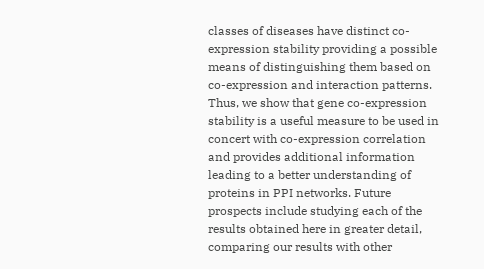classes of diseases have distinct co-expression stability providing a possible means of distinguishing them based on co-expression and interaction patterns. Thus, we show that gene co-expression stability is a useful measure to be used in concert with co-expression correlation and provides additional information leading to a better understanding of proteins in PPI networks. Future prospects include studying each of the results obtained here in greater detail, comparing our results with other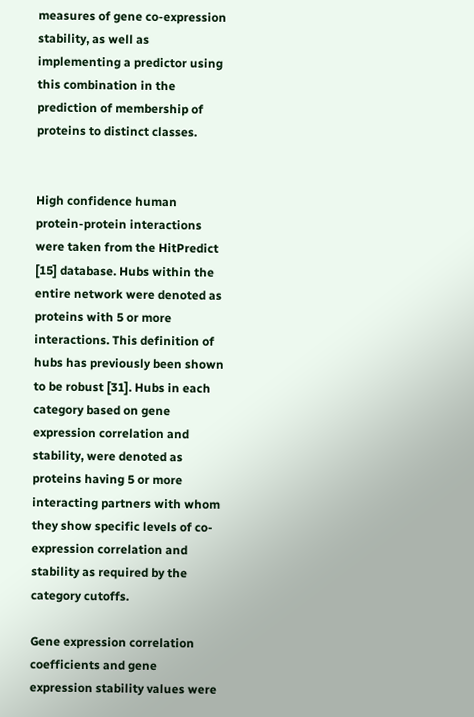measures of gene co-expression stability, as well as implementing a predictor using this combination in the prediction of membership of proteins to distinct classes.


High confidence human protein-protein interactions were taken from the HitPredict [15] database. Hubs within the entire network were denoted as proteins with 5 or more interactions. This definition of hubs has previously been shown to be robust [31]. Hubs in each category based on gene expression correlation and stability, were denoted as proteins having 5 or more interacting partners with whom they show specific levels of co-expression correlation and stability as required by the category cutoffs.

Gene expression correlation coefficients and gene expression stability values were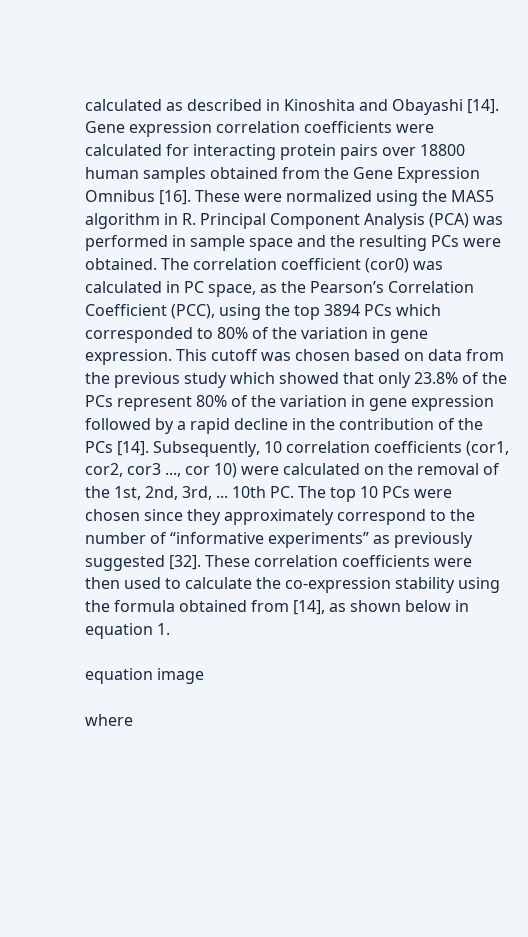calculated as described in Kinoshita and Obayashi [14]. Gene expression correlation coefficients were calculated for interacting protein pairs over 18800 human samples obtained from the Gene Expression Omnibus [16]. These were normalized using the MAS5 algorithm in R. Principal Component Analysis (PCA) was performed in sample space and the resulting PCs were obtained. The correlation coefficient (cor0) was calculated in PC space, as the Pearson’s Correlation Coefficient (PCC), using the top 3894 PCs which corresponded to 80% of the variation in gene expression. This cutoff was chosen based on data from the previous study which showed that only 23.8% of the PCs represent 80% of the variation in gene expression followed by a rapid decline in the contribution of the PCs [14]. Subsequently, 10 correlation coefficients (cor1, cor2, cor3 ..., cor 10) were calculated on the removal of the 1st, 2nd, 3rd, ... 10th PC. The top 10 PCs were chosen since they approximately correspond to the number of “informative experiments” as previously suggested [32]. These correlation coefficients were then used to calculate the co-expression stability using the formula obtained from [14], as shown below in equation 1.

equation image

where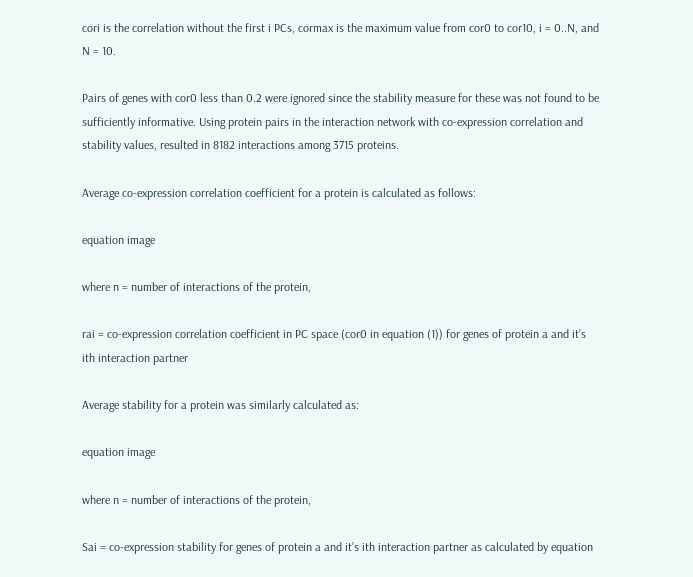cori is the correlation without the first i PCs, cormax is the maximum value from cor0 to cor10, i = 0..N, and N = 10.

Pairs of genes with cor0 less than 0.2 were ignored since the stability measure for these was not found to be sufficiently informative. Using protein pairs in the interaction network with co-expression correlation and stability values, resulted in 8182 interactions among 3715 proteins.

Average co-expression correlation coefficient for a protein is calculated as follows:

equation image

where n = number of interactions of the protein,

rai = co-expression correlation coefficient in PC space (cor0 in equation (1)) for genes of protein a and it’s ith interaction partner

Average stability for a protein was similarly calculated as:

equation image

where n = number of interactions of the protein,

Sai = co-expression stability for genes of protein a and it’s ith interaction partner as calculated by equation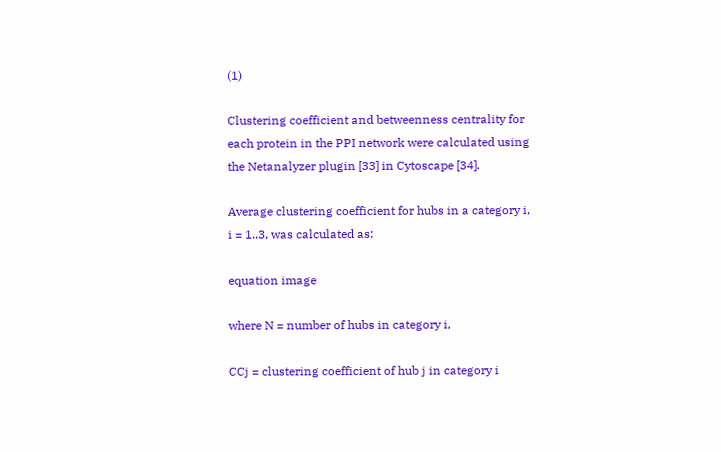(1)

Clustering coefficient and betweenness centrality for each protein in the PPI network were calculated using the Netanalyzer plugin [33] in Cytoscape [34].

Average clustering coefficient for hubs in a category i, i = 1..3, was calculated as:

equation image

where N = number of hubs in category i,

CCj = clustering coefficient of hub j in category i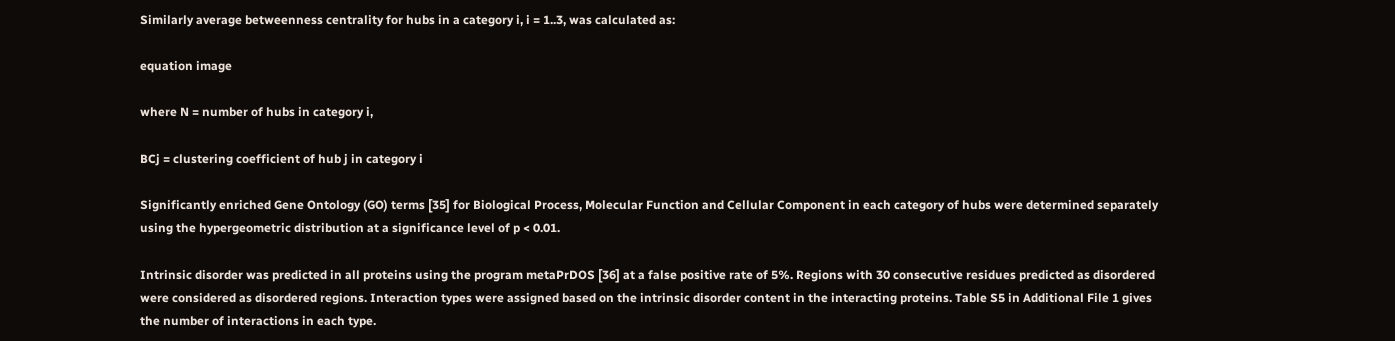Similarly average betweenness centrality for hubs in a category i, i = 1..3, was calculated as:

equation image

where N = number of hubs in category i,

BCj = clustering coefficient of hub j in category i

Significantly enriched Gene Ontology (GO) terms [35] for Biological Process, Molecular Function and Cellular Component in each category of hubs were determined separately using the hypergeometric distribution at a significance level of p < 0.01.

Intrinsic disorder was predicted in all proteins using the program metaPrDOS [36] at a false positive rate of 5%. Regions with 30 consecutive residues predicted as disordered were considered as disordered regions. Interaction types were assigned based on the intrinsic disorder content in the interacting proteins. Table S5 in Additional File 1 gives the number of interactions in each type.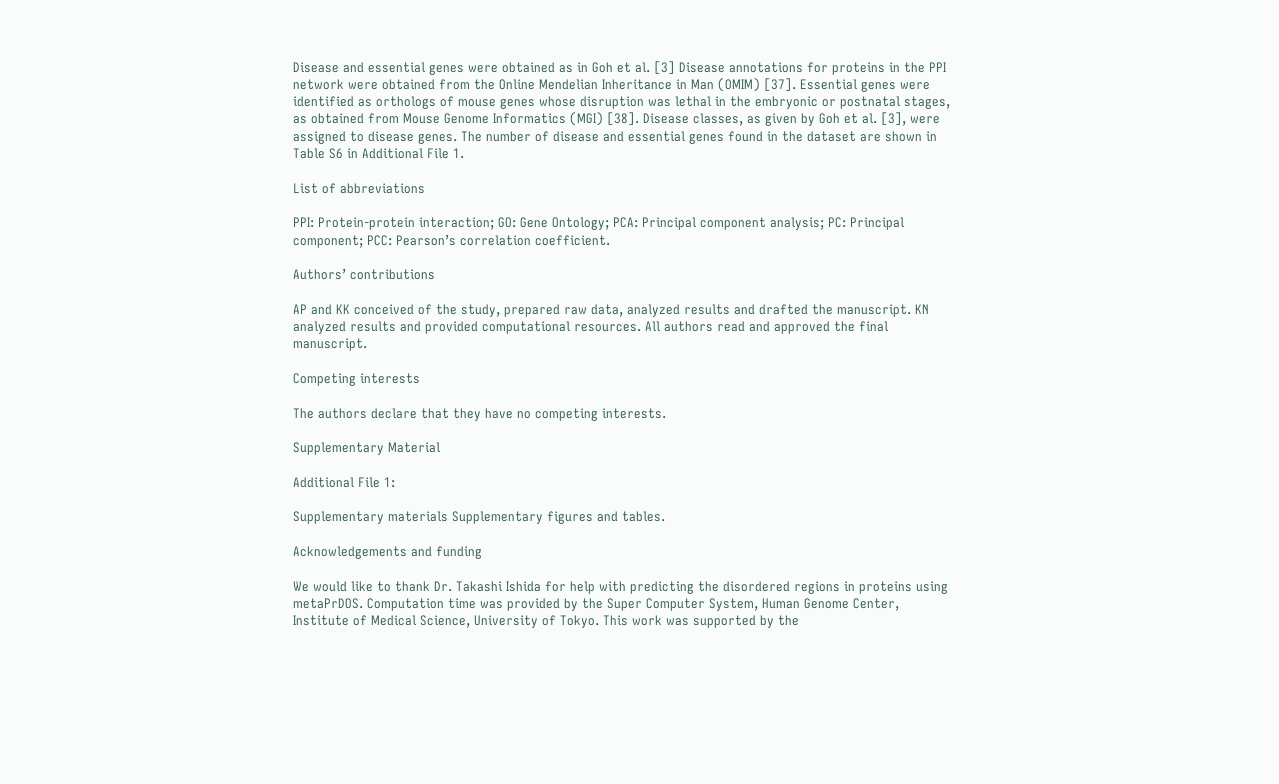Disease and essential genes were obtained as in Goh et al. [3] Disease annotations for proteins in the PPI network were obtained from the Online Mendelian Inheritance in Man (OMIM) [37]. Essential genes were identified as orthologs of mouse genes whose disruption was lethal in the embryonic or postnatal stages, as obtained from Mouse Genome Informatics (MGI) [38]. Disease classes, as given by Goh et al. [3], were assigned to disease genes. The number of disease and essential genes found in the dataset are shown in Table S6 in Additional File 1.

List of abbreviations

PPI: Protein-protein interaction; GO: Gene Ontology; PCA: Principal component analysis; PC: Principal component; PCC: Pearson’s correlation coefficient.

Authors’ contributions

AP and KK conceived of the study, prepared raw data, analyzed results and drafted the manuscript. KN analyzed results and provided computational resources. All authors read and approved the final manuscript.

Competing interests

The authors declare that they have no competing interests.

Supplementary Material

Additional File 1:

Supplementary materials Supplementary figures and tables.

Acknowledgements and funding

We would like to thank Dr. Takashi Ishida for help with predicting the disordered regions in proteins using metaPrDOS. Computation time was provided by the Super Computer System, Human Genome Center, Institute of Medical Science, University of Tokyo. This work was supported by the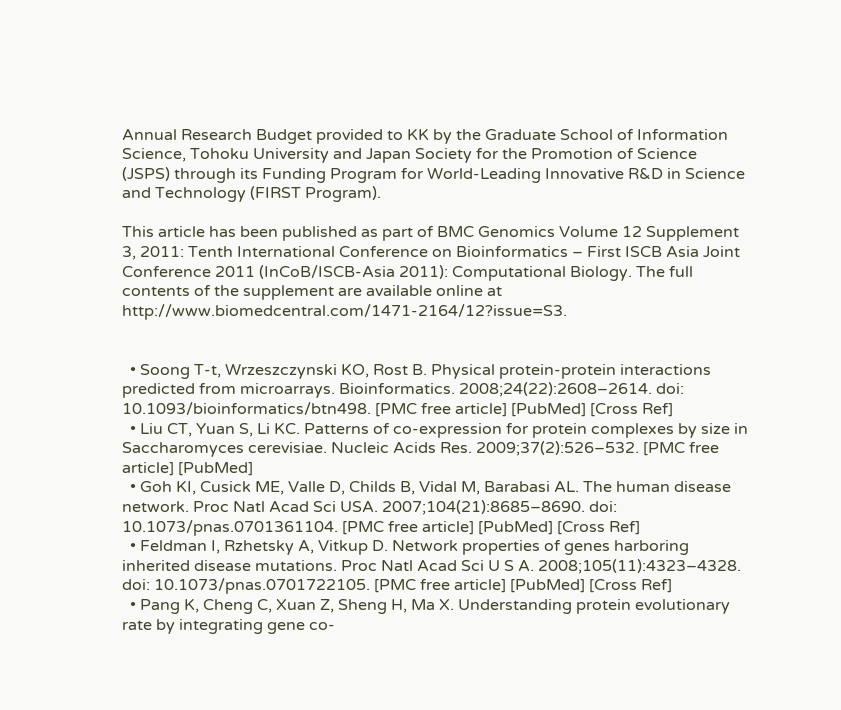Annual Research Budget provided to KK by the Graduate School of Information Science, Tohoku University and Japan Society for the Promotion of Science (JSPS) through its Funding Program for World-Leading Innovative R&D in Science and Technology (FIRST Program).

This article has been published as part of BMC Genomics Volume 12 Supplement 3, 2011: Tenth International Conference on Bioinformatics – First ISCB Asia Joint Conference 2011 (InCoB/ISCB-Asia 2011): Computational Biology. The full contents of the supplement are available online at http://www.biomedcentral.com/1471-2164/12?issue=S3.


  • Soong T-t, Wrzeszczynski KO, Rost B. Physical protein-protein interactions predicted from microarrays. Bioinformatics. 2008;24(22):2608–2614. doi: 10.1093/bioinformatics/btn498. [PMC free article] [PubMed] [Cross Ref]
  • Liu CT, Yuan S, Li KC. Patterns of co-expression for protein complexes by size in Saccharomyces cerevisiae. Nucleic Acids Res. 2009;37(2):526–532. [PMC free article] [PubMed]
  • Goh KI, Cusick ME, Valle D, Childs B, Vidal M, Barabasi AL. The human disease network. Proc Natl Acad Sci USA. 2007;104(21):8685–8690. doi: 10.1073/pnas.0701361104. [PMC free article] [PubMed] [Cross Ref]
  • Feldman I, Rzhetsky A, Vitkup D. Network properties of genes harboring inherited disease mutations. Proc Natl Acad Sci U S A. 2008;105(11):4323–4328. doi: 10.1073/pnas.0701722105. [PMC free article] [PubMed] [Cross Ref]
  • Pang K, Cheng C, Xuan Z, Sheng H, Ma X. Understanding protein evolutionary rate by integrating gene co-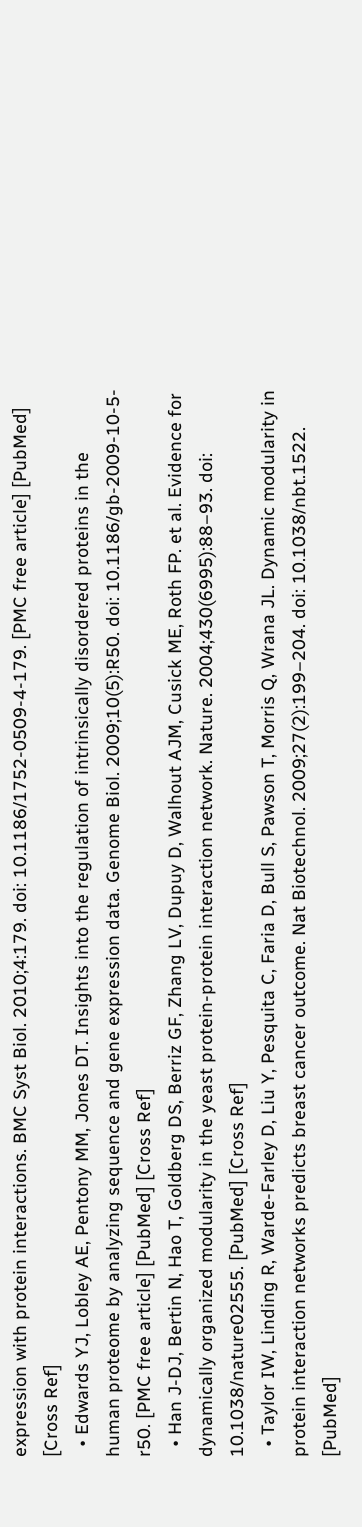expression with protein interactions. BMC Syst Biol. 2010;4:179. doi: 10.1186/1752-0509-4-179. [PMC free article] [PubMed] [Cross Ref]
  • Edwards YJ, Lobley AE, Pentony MM, Jones DT. Insights into the regulation of intrinsically disordered proteins in the human proteome by analyzing sequence and gene expression data. Genome Biol. 2009;10(5):R50. doi: 10.1186/gb-2009-10-5-r50. [PMC free article] [PubMed] [Cross Ref]
  • Han J-DJ, Bertin N, Hao T, Goldberg DS, Berriz GF, Zhang LV, Dupuy D, Walhout AJM, Cusick ME, Roth FP. et al. Evidence for dynamically organized modularity in the yeast protein-protein interaction network. Nature. 2004;430(6995):88–93. doi: 10.1038/nature02555. [PubMed] [Cross Ref]
  • Taylor IW, Linding R, Warde-Farley D, Liu Y, Pesquita C, Faria D, Bull S, Pawson T, Morris Q, Wrana JL. Dynamic modularity in protein interaction networks predicts breast cancer outcome. Nat Biotechnol. 2009;27(2):199–204. doi: 10.1038/nbt.1522. [PubMed]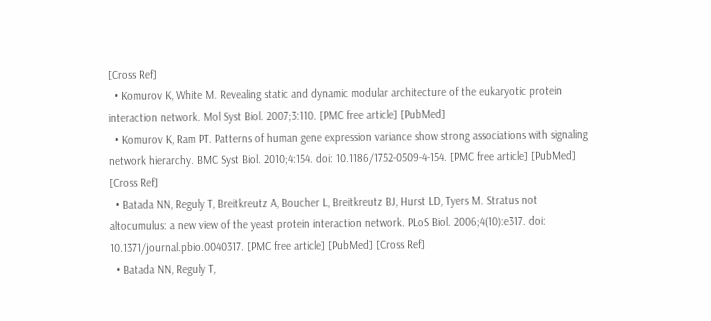[Cross Ref]
  • Komurov K, White M. Revealing static and dynamic modular architecture of the eukaryotic protein interaction network. Mol Syst Biol. 2007;3:110. [PMC free article] [PubMed]
  • Komurov K, Ram PT. Patterns of human gene expression variance show strong associations with signaling network hierarchy. BMC Syst Biol. 2010;4:154. doi: 10.1186/1752-0509-4-154. [PMC free article] [PubMed] [Cross Ref]
  • Batada NN, Reguly T, Breitkreutz A, Boucher L, Breitkreutz BJ, Hurst LD, Tyers M. Stratus not altocumulus: a new view of the yeast protein interaction network. PLoS Biol. 2006;4(10):e317. doi: 10.1371/journal.pbio.0040317. [PMC free article] [PubMed] [Cross Ref]
  • Batada NN, Reguly T,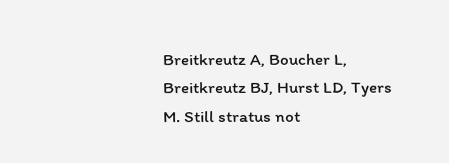Breitkreutz A, Boucher L, Breitkreutz BJ, Hurst LD, Tyers M. Still stratus not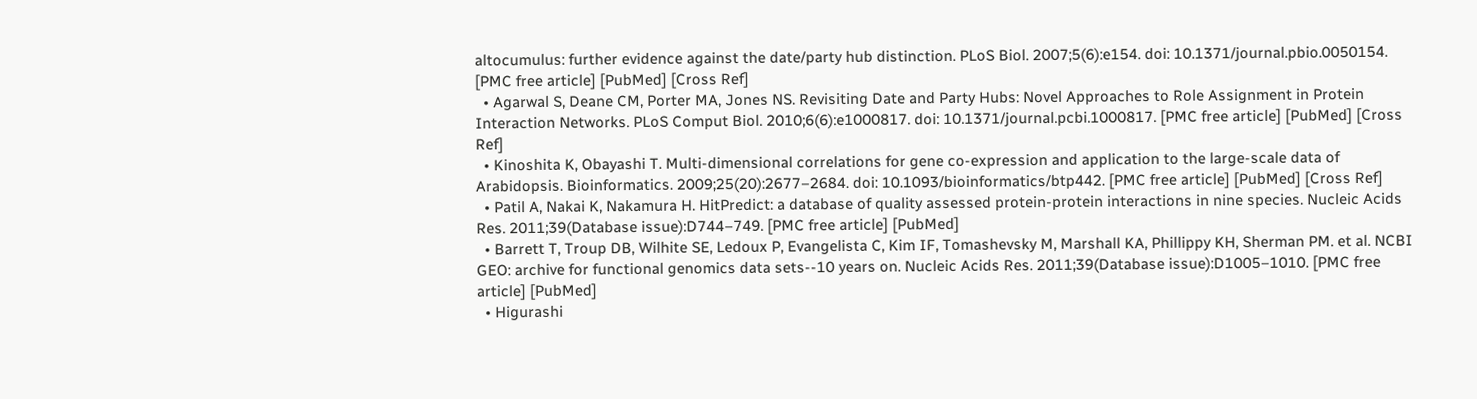altocumulus: further evidence against the date/party hub distinction. PLoS Biol. 2007;5(6):e154. doi: 10.1371/journal.pbio.0050154. [PMC free article] [PubMed] [Cross Ref]
  • Agarwal S, Deane CM, Porter MA, Jones NS. Revisiting Date and Party Hubs: Novel Approaches to Role Assignment in Protein Interaction Networks. PLoS Comput Biol. 2010;6(6):e1000817. doi: 10.1371/journal.pcbi.1000817. [PMC free article] [PubMed] [Cross Ref]
  • Kinoshita K, Obayashi T. Multi-dimensional correlations for gene co-expression and application to the large-scale data of Arabidopsis. Bioinformatics. 2009;25(20):2677–2684. doi: 10.1093/bioinformatics/btp442. [PMC free article] [PubMed] [Cross Ref]
  • Patil A, Nakai K, Nakamura H. HitPredict: a database of quality assessed protein-protein interactions in nine species. Nucleic Acids Res. 2011;39(Database issue):D744–749. [PMC free article] [PubMed]
  • Barrett T, Troup DB, Wilhite SE, Ledoux P, Evangelista C, Kim IF, Tomashevsky M, Marshall KA, Phillippy KH, Sherman PM. et al. NCBI GEO: archive for functional genomics data sets--10 years on. Nucleic Acids Res. 2011;39(Database issue):D1005–1010. [PMC free article] [PubMed]
  • Higurashi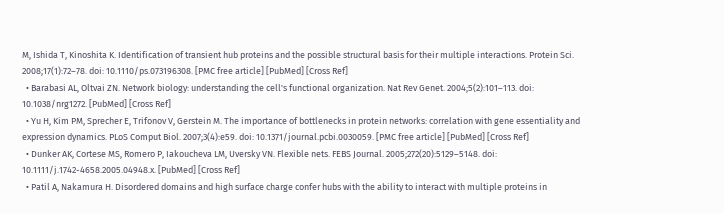M, Ishida T, Kinoshita K. Identification of transient hub proteins and the possible structural basis for their multiple interactions. Protein Sci. 2008;17(1):72–78. doi: 10.1110/ps.073196308. [PMC free article] [PubMed] [Cross Ref]
  • Barabasi AL, Oltvai ZN. Network biology: understanding the cell's functional organization. Nat Rev Genet. 2004;5(2):101–113. doi: 10.1038/nrg1272. [PubMed] [Cross Ref]
  • Yu H, Kim PM, Sprecher E, Trifonov V, Gerstein M. The importance of bottlenecks in protein networks: correlation with gene essentiality and expression dynamics. PLoS Comput Biol. 2007;3(4):e59. doi: 10.1371/journal.pcbi.0030059. [PMC free article] [PubMed] [Cross Ref]
  • Dunker AK, Cortese MS, Romero P, Iakoucheva LM, Uversky VN. Flexible nets. FEBS Journal. 2005;272(20):5129–5148. doi: 10.1111/j.1742-4658.2005.04948.x. [PubMed] [Cross Ref]
  • Patil A, Nakamura H. Disordered domains and high surface charge confer hubs with the ability to interact with multiple proteins in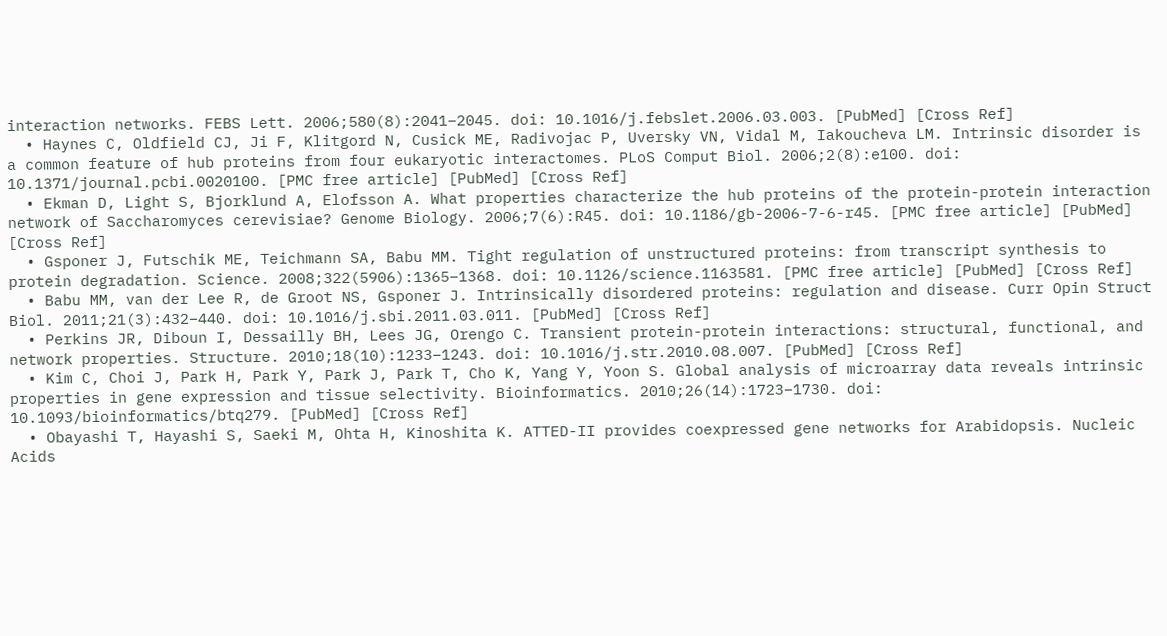interaction networks. FEBS Lett. 2006;580(8):2041–2045. doi: 10.1016/j.febslet.2006.03.003. [PubMed] [Cross Ref]
  • Haynes C, Oldfield CJ, Ji F, Klitgord N, Cusick ME, Radivojac P, Uversky VN, Vidal M, Iakoucheva LM. Intrinsic disorder is a common feature of hub proteins from four eukaryotic interactomes. PLoS Comput Biol. 2006;2(8):e100. doi: 10.1371/journal.pcbi.0020100. [PMC free article] [PubMed] [Cross Ref]
  • Ekman D, Light S, Bjorklund A, Elofsson A. What properties characterize the hub proteins of the protein-protein interaction network of Saccharomyces cerevisiae? Genome Biology. 2006;7(6):R45. doi: 10.1186/gb-2006-7-6-r45. [PMC free article] [PubMed] [Cross Ref]
  • Gsponer J, Futschik ME, Teichmann SA, Babu MM. Tight regulation of unstructured proteins: from transcript synthesis to protein degradation. Science. 2008;322(5906):1365–1368. doi: 10.1126/science.1163581. [PMC free article] [PubMed] [Cross Ref]
  • Babu MM, van der Lee R, de Groot NS, Gsponer J. Intrinsically disordered proteins: regulation and disease. Curr Opin Struct Biol. 2011;21(3):432–440. doi: 10.1016/j.sbi.2011.03.011. [PubMed] [Cross Ref]
  • Perkins JR, Diboun I, Dessailly BH, Lees JG, Orengo C. Transient protein-protein interactions: structural, functional, and network properties. Structure. 2010;18(10):1233–1243. doi: 10.1016/j.str.2010.08.007. [PubMed] [Cross Ref]
  • Kim C, Choi J, Park H, Park Y, Park J, Park T, Cho K, Yang Y, Yoon S. Global analysis of microarray data reveals intrinsic properties in gene expression and tissue selectivity. Bioinformatics. 2010;26(14):1723–1730. doi: 10.1093/bioinformatics/btq279. [PubMed] [Cross Ref]
  • Obayashi T, Hayashi S, Saeki M, Ohta H, Kinoshita K. ATTED-II provides coexpressed gene networks for Arabidopsis. Nucleic Acids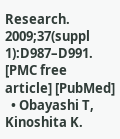Research. 2009;37(suppl 1):D987–D991. [PMC free article] [PubMed]
  • Obayashi T, Kinoshita K.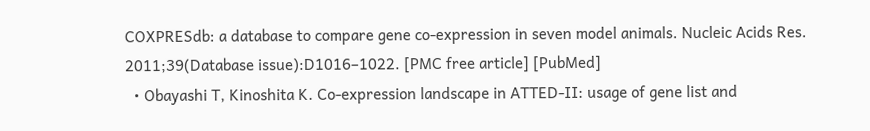COXPRESdb: a database to compare gene co-expression in seven model animals. Nucleic Acids Res. 2011;39(Database issue):D1016–1022. [PMC free article] [PubMed]
  • Obayashi T, Kinoshita K. Co-expression landscape in ATTED-II: usage of gene list and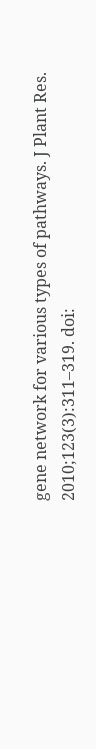gene network for various types of pathways. J Plant Res. 2010;123(3):311–319. doi: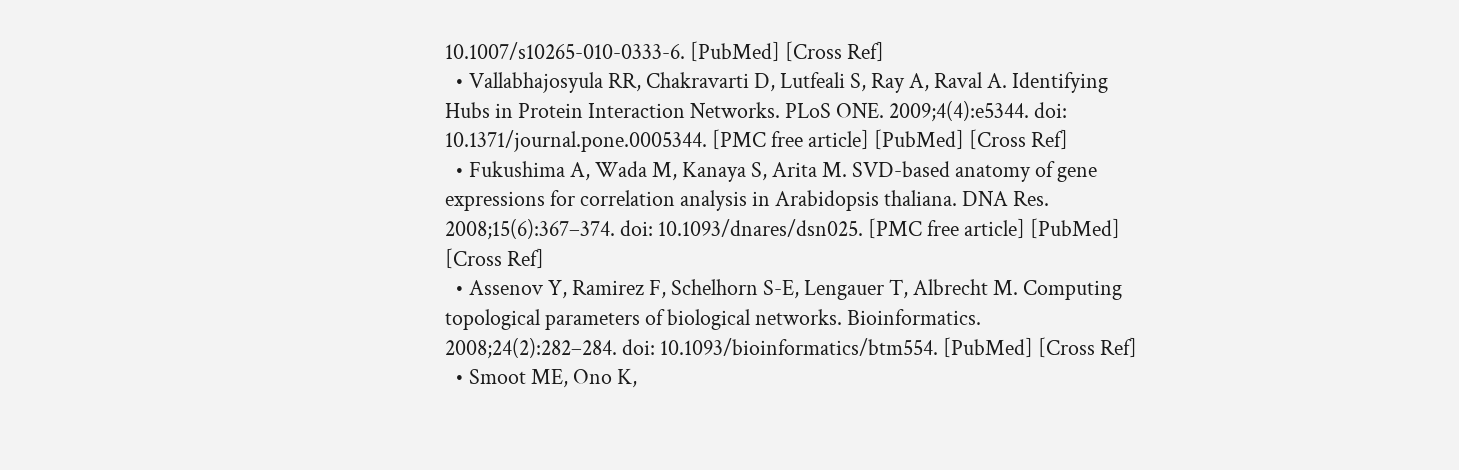10.1007/s10265-010-0333-6. [PubMed] [Cross Ref]
  • Vallabhajosyula RR, Chakravarti D, Lutfeali S, Ray A, Raval A. Identifying Hubs in Protein Interaction Networks. PLoS ONE. 2009;4(4):e5344. doi: 10.1371/journal.pone.0005344. [PMC free article] [PubMed] [Cross Ref]
  • Fukushima A, Wada M, Kanaya S, Arita M. SVD-based anatomy of gene expressions for correlation analysis in Arabidopsis thaliana. DNA Res. 2008;15(6):367–374. doi: 10.1093/dnares/dsn025. [PMC free article] [PubMed] [Cross Ref]
  • Assenov Y, Ramirez F, Schelhorn S-E, Lengauer T, Albrecht M. Computing topological parameters of biological networks. Bioinformatics. 2008;24(2):282–284. doi: 10.1093/bioinformatics/btm554. [PubMed] [Cross Ref]
  • Smoot ME, Ono K,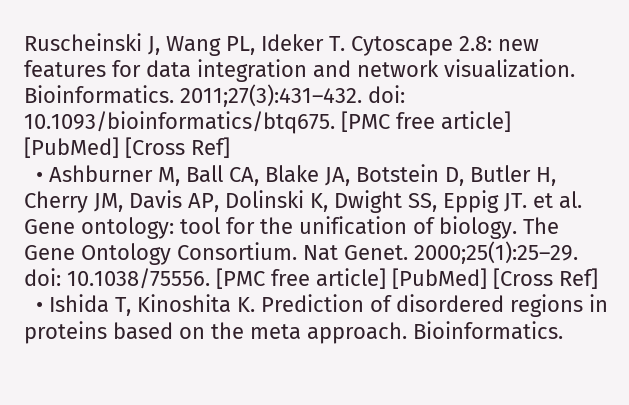Ruscheinski J, Wang PL, Ideker T. Cytoscape 2.8: new features for data integration and network visualization. Bioinformatics. 2011;27(3):431–432. doi: 10.1093/bioinformatics/btq675. [PMC free article] [PubMed] [Cross Ref]
  • Ashburner M, Ball CA, Blake JA, Botstein D, Butler H, Cherry JM, Davis AP, Dolinski K, Dwight SS, Eppig JT. et al. Gene ontology: tool for the unification of biology. The Gene Ontology Consortium. Nat Genet. 2000;25(1):25–29. doi: 10.1038/75556. [PMC free article] [PubMed] [Cross Ref]
  • Ishida T, Kinoshita K. Prediction of disordered regions in proteins based on the meta approach. Bioinformatics.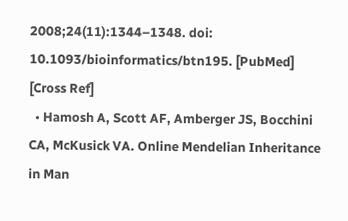2008;24(11):1344–1348. doi: 10.1093/bioinformatics/btn195. [PubMed] [Cross Ref]
  • Hamosh A, Scott AF, Amberger JS, Bocchini CA, McKusick VA. Online Mendelian Inheritance in Man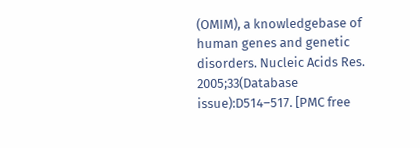(OMIM), a knowledgebase of human genes and genetic disorders. Nucleic Acids Res. 2005;33(Database issue):D514–517. [PMC free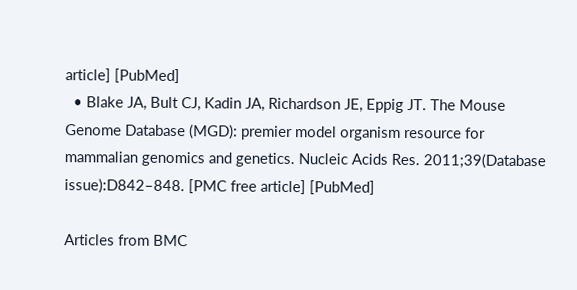article] [PubMed]
  • Blake JA, Bult CJ, Kadin JA, Richardson JE, Eppig JT. The Mouse Genome Database (MGD): premier model organism resource for mammalian genomics and genetics. Nucleic Acids Res. 2011;39(Database issue):D842–848. [PMC free article] [PubMed]

Articles from BMC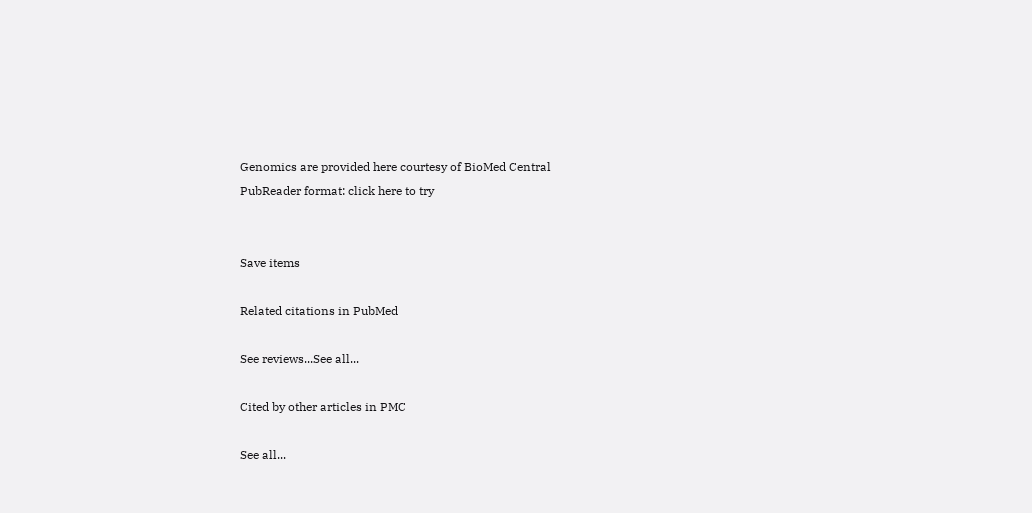Genomics are provided here courtesy of BioMed Central
PubReader format: click here to try


Save items

Related citations in PubMed

See reviews...See all...

Cited by other articles in PMC

See all...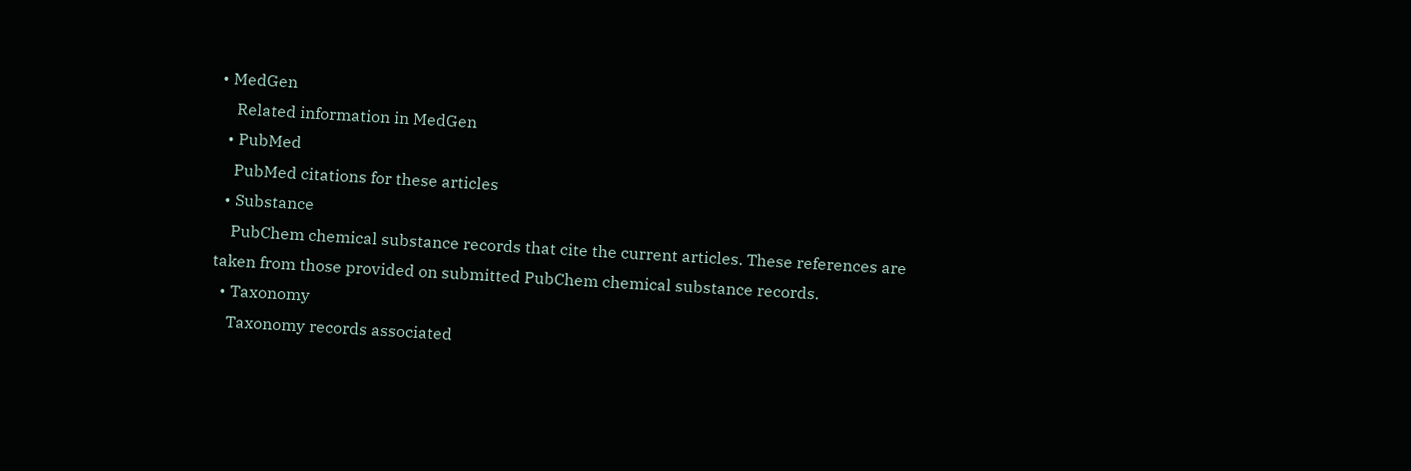• MedGen
    Related information in MedGen
  • PubMed
    PubMed citations for these articles
  • Substance
    PubChem chemical substance records that cite the current articles. These references are taken from those provided on submitted PubChem chemical substance records.
  • Taxonomy
    Taxonomy records associated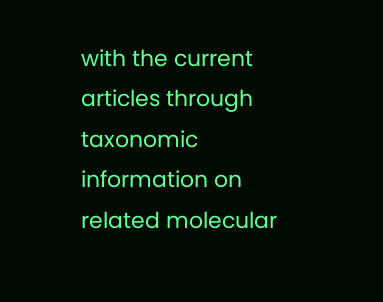with the current articles through taxonomic information on related molecular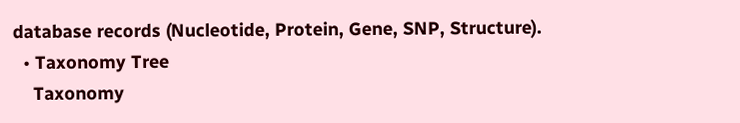database records (Nucleotide, Protein, Gene, SNP, Structure).
  • Taxonomy Tree
    Taxonomy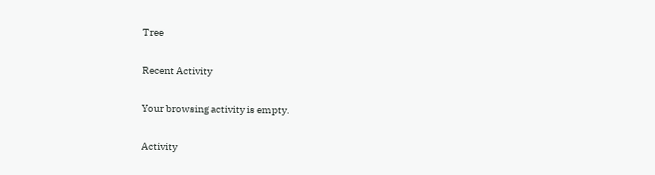Tree

Recent Activity

Your browsing activity is empty.

Activity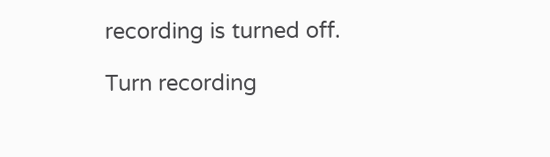recording is turned off.

Turn recording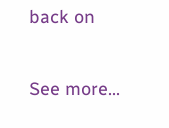back on

See more...